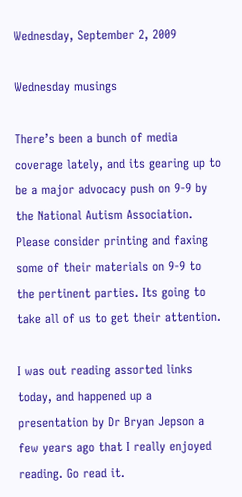Wednesday, September 2, 2009

Wednesday musings

There’s been a bunch of media coverage lately, and its gearing up to be a major advocacy push on 9-9 by the National Autism Association. Please consider printing and faxing some of their materials on 9-9 to the pertinent parties. Its going to take all of us to get their attention.

I was out reading assorted links today, and happened up a presentation by Dr Bryan Jepson a few years ago that I really enjoyed reading. Go read it.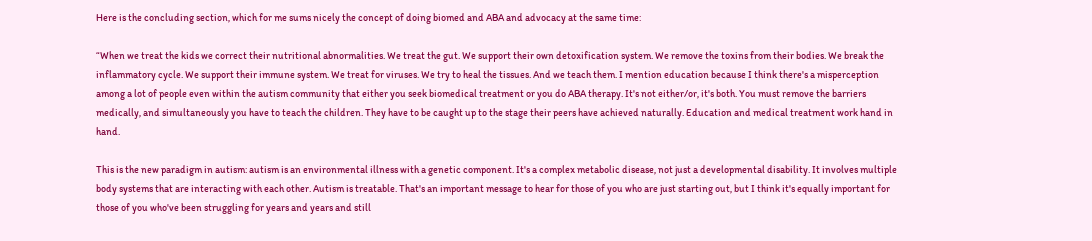Here is the concluding section, which for me sums nicely the concept of doing biomed and ABA and advocacy at the same time:

“When we treat the kids we correct their nutritional abnormalities. We treat the gut. We support their own detoxification system. We remove the toxins from their bodies. We break the inflammatory cycle. We support their immune system. We treat for viruses. We try to heal the tissues. And we teach them. I mention education because I think there's a misperception among a lot of people even within the autism community that either you seek biomedical treatment or you do ABA therapy. It's not either/or, it's both. You must remove the barriers medically, and simultaneously you have to teach the children. They have to be caught up to the stage their peers have achieved naturally. Education and medical treatment work hand in hand.

This is the new paradigm in autism: autism is an environmental illness with a genetic component. It's a complex metabolic disease, not just a developmental disability. It involves multiple body systems that are interacting with each other. Autism is treatable. That's an important message to hear for those of you who are just starting out, but I think it's equally important for those of you who've been struggling for years and years and still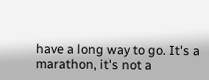have a long way to go. It's a marathon, it's not a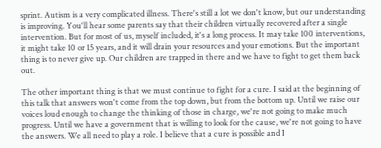sprint. Autism is a very complicated illness. There's still a lot we don't know, but our understanding is improving. You'll hear some parents say that their children virtually recovered after a single intervention. But for most of us, myself included, it's a long process. It may take 100 interventions, it might take 10 or 15 years, and it will drain your resources and your emotions. But the important thing is to never give up. Our children are trapped in there and we have to fight to get them back out.

The other important thing is that we must continue to fight for a cure. I said at the beginning of this talk that answers won't come from the top down, but from the bottom up. Until we raise our voices loud enough to change the thinking of those in charge, we're not going to make much progress. Until we have a government that is willing to look for the cause, we're not going to have the answers. We all need to play a role. I believe that a cure is possible and I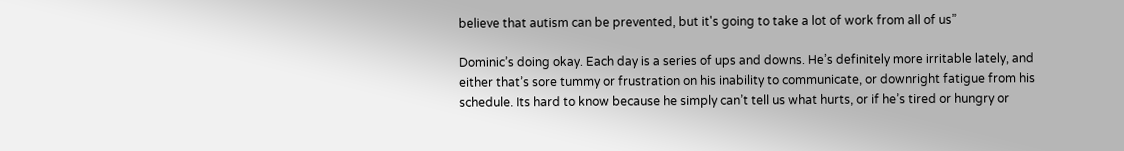believe that autism can be prevented, but it's going to take a lot of work from all of us”

Dominic’s doing okay. Each day is a series of ups and downs. He’s definitely more irritable lately, and either that’s sore tummy or frustration on his inability to communicate, or downright fatigue from his schedule. Its hard to know because he simply can’t tell us what hurts, or if he’s tired or hungry or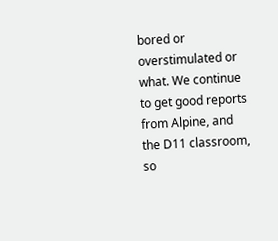bored or overstimulated or what. We continue to get good reports from Alpine, and the D11 classroom, so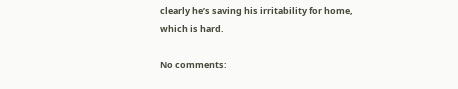clearly he’s saving his irritability for home, which is hard.

No comments: